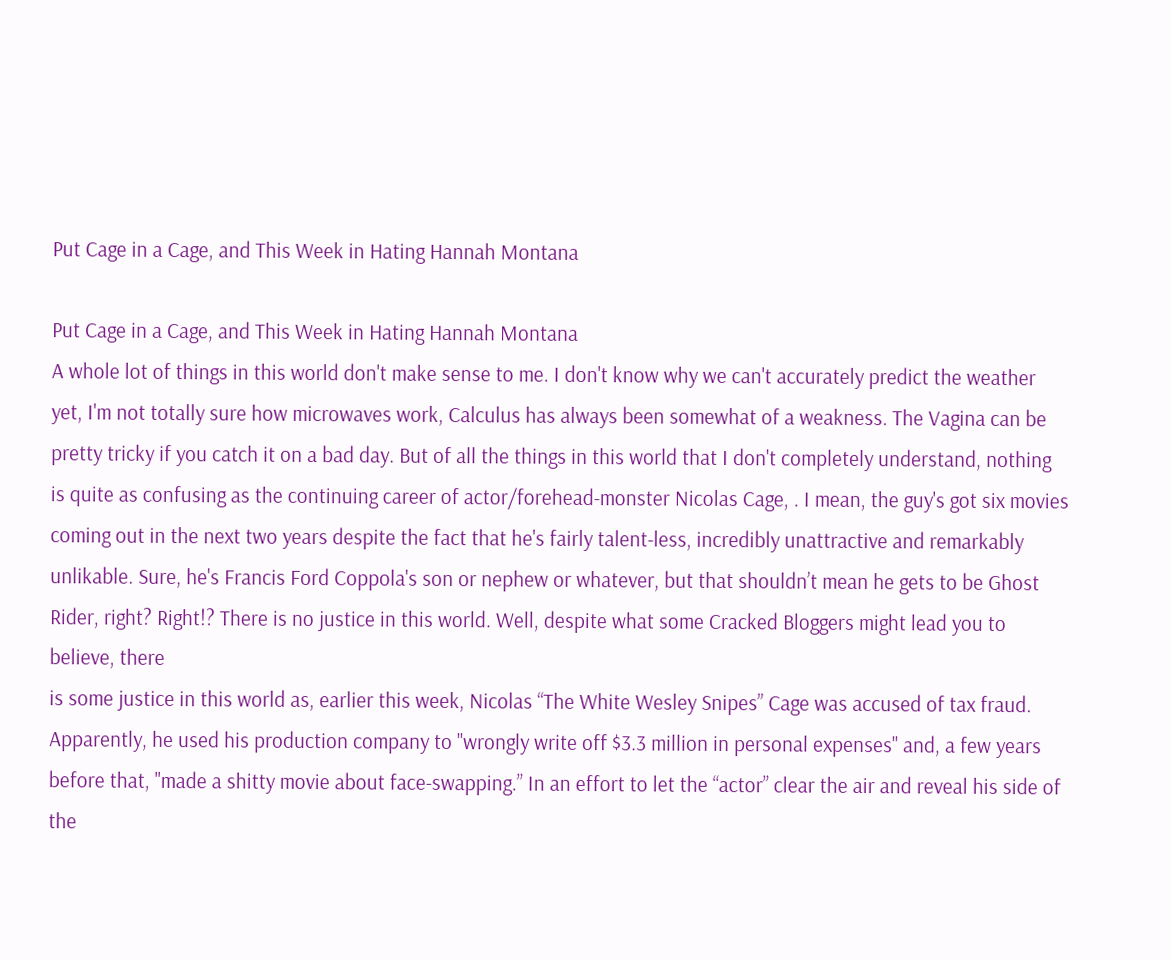Put Cage in a Cage, and This Week in Hating Hannah Montana

Put Cage in a Cage, and This Week in Hating Hannah Montana
A whole lot of things in this world don't make sense to me. I don't know why we can't accurately predict the weather yet, I'm not totally sure how microwaves work, Calculus has always been somewhat of a weakness. The Vagina can be pretty tricky if you catch it on a bad day. But of all the things in this world that I don't completely understand, nothing is quite as confusing as the continuing career of actor/forehead-monster Nicolas Cage, . I mean, the guy's got six movies coming out in the next two years despite the fact that he's fairly talent-less, incredibly unattractive and remarkably unlikable. Sure, he's Francis Ford Coppola's son or nephew or whatever, but that shouldn’t mean he gets to be Ghost Rider, right? Right!? There is no justice in this world. Well, despite what some Cracked Bloggers might lead you to believe, there
is some justice in this world as, earlier this week, Nicolas “The White Wesley Snipes” Cage was accused of tax fraud. Apparently, he used his production company to "wrongly write off $3.3 million in personal expenses" and, a few years before that, "made a shitty movie about face-swapping.” In an effort to let the “actor” clear the air and reveal his side of the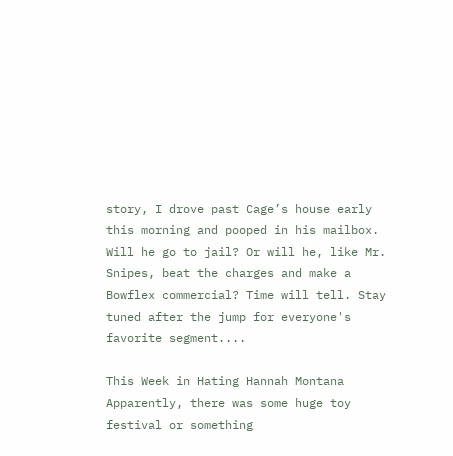story, I drove past Cage’s house early this morning and pooped in his mailbox. Will he go to jail? Or will he, like Mr. Snipes, beat the charges and make a Bowflex commercial? Time will tell. Stay tuned after the jump for everyone's favorite segment....

This Week in Hating Hannah Montana Apparently, there was some huge toy festival or something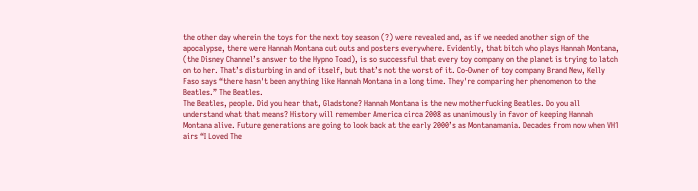the other day wherein the toys for the next toy season (?) were revealed and, as if we needed another sign of the apocalypse, there were Hannah Montana cut outs and posters everywhere. Evidently, that bitch who plays Hannah Montana, (the Disney Channel’s answer to the Hypno Toad), is so successful that every toy company on the planet is trying to latch on to her. That’s disturbing in and of itself, but that’s not the worst of it. Co-Owner of toy company Brand New, Kelly Faso says “there hasn't been anything like Hannah Montana in a long time. They're comparing her phenomenon to the Beatles.” The Beatles.
The Beatles, people. Did you hear that, Gladstone? Hannah Montana is the new motherfucking Beatles. Do you all understand what that means? History will remember America circa 2008 as unanimously in favor of keeping Hannah Montana alive. Future generations are going to look back at the early 2000’s as Montanamania. Decades from now when VH1 airs “I Loved The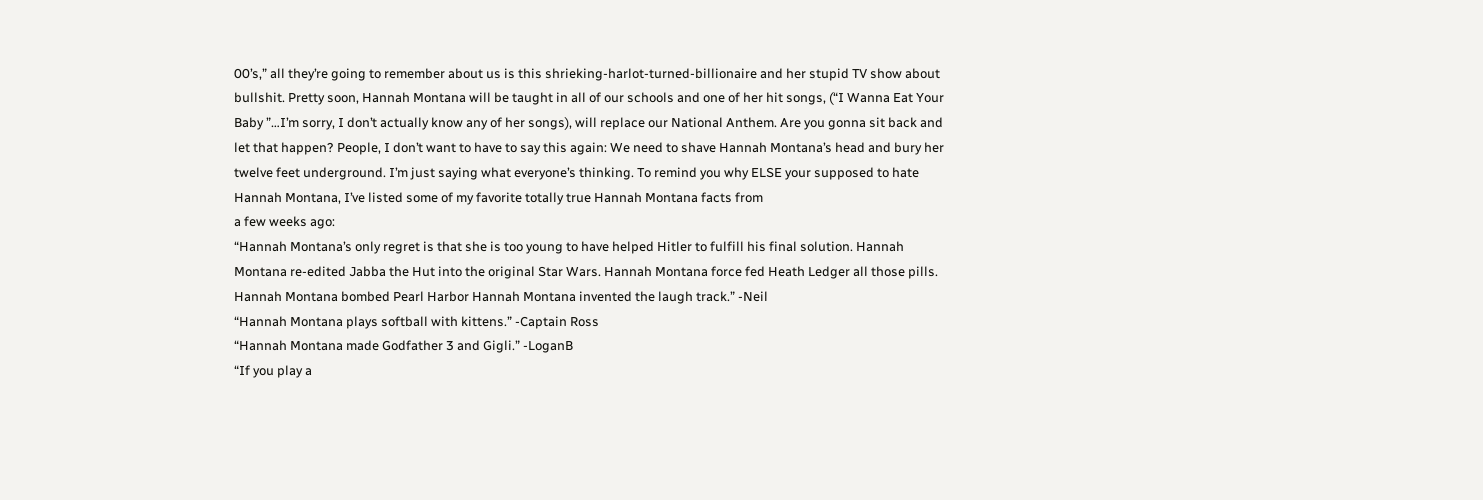00’s,” all they’re going to remember about us is this shrieking-harlot-turned-billionaire and her stupid TV show about bullshit. Pretty soon, Hannah Montana will be taught in all of our schools and one of her hit songs, (“I Wanna Eat Your Baby ”…I’m sorry, I don’t actually know any of her songs), will replace our National Anthem. Are you gonna sit back and let that happen? People, I don’t want to have to say this again: We need to shave Hannah Montana’s head and bury her twelve feet underground. I’m just saying what everyone’s thinking. To remind you why ELSE your supposed to hate Hannah Montana, I’ve listed some of my favorite totally true Hannah Montana facts from
a few weeks ago:
“Hannah Montana’s only regret is that she is too young to have helped Hitler to fulfill his final solution. Hannah Montana re-edited Jabba the Hut into the original Star Wars. Hannah Montana force fed Heath Ledger all those pills. Hannah Montana bombed Pearl Harbor Hannah Montana invented the laugh track.” -Neil
“Hannah Montana plays softball with kittens.” -Captain Ross
“Hannah Montana made Godfather 3 and Gigli.” -LoganB
“If you play a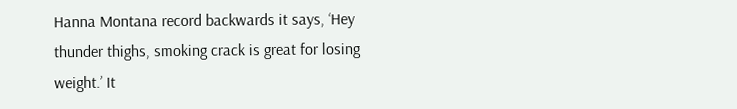Hanna Montana record backwards it says, ‘Hey thunder thighs, smoking crack is great for losing weight.’ It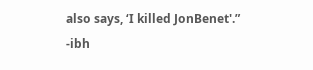also says, ‘I killed JonBenet'.” -ibh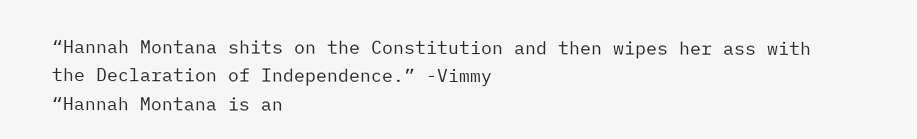“Hannah Montana shits on the Constitution and then wipes her ass with the Declaration of Independence.” -Vimmy
“Hannah Montana is an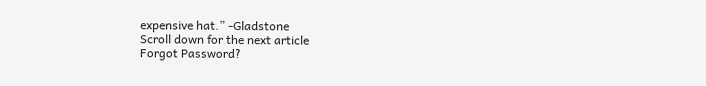expensive hat.” -Gladstone
Scroll down for the next article
Forgot Password?